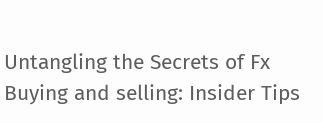Untangling the Secrets of Fx Buying and selling: Insider Tips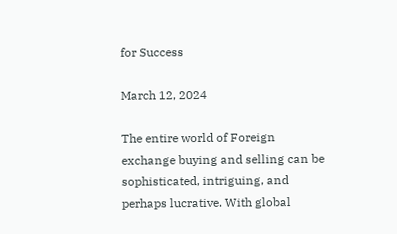for Success

March 12, 2024

The entire world of Foreign exchange buying and selling can be sophisticated, intriguing, and perhaps lucrative. With global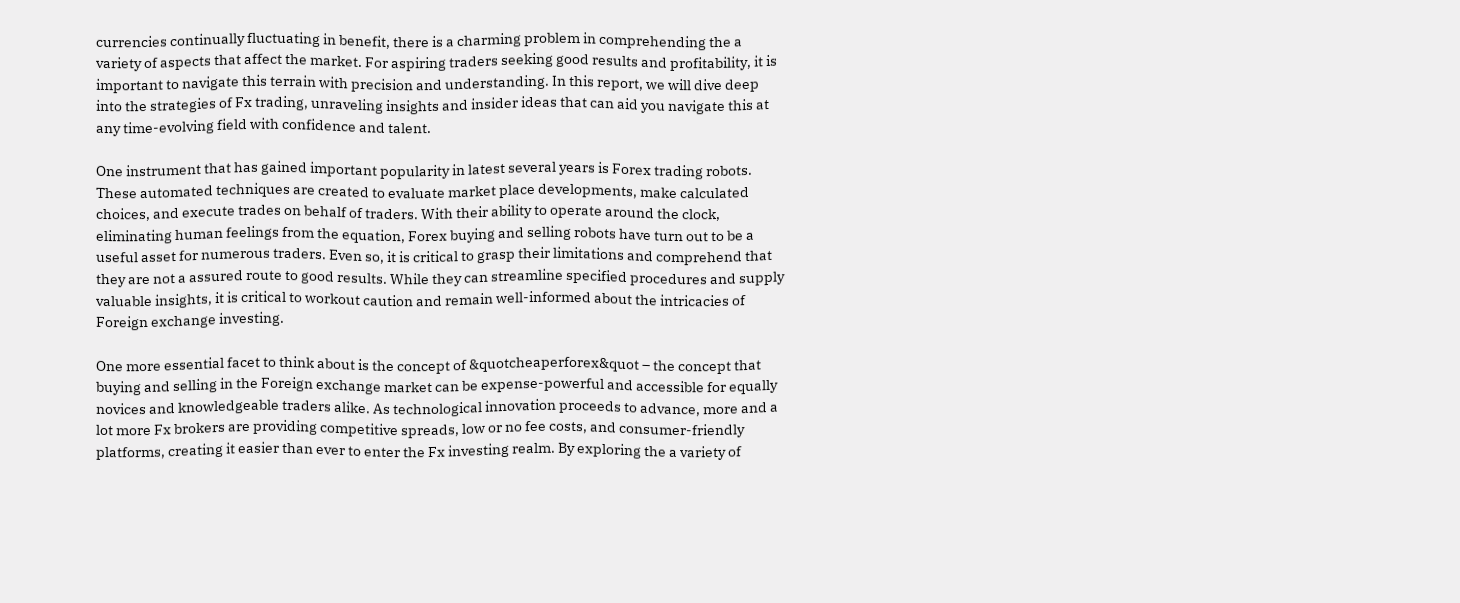currencies continually fluctuating in benefit, there is a charming problem in comprehending the a variety of aspects that affect the market. For aspiring traders seeking good results and profitability, it is important to navigate this terrain with precision and understanding. In this report, we will dive deep into the strategies of Fx trading, unraveling insights and insider ideas that can aid you navigate this at any time-evolving field with confidence and talent.

One instrument that has gained important popularity in latest several years is Forex trading robots. These automated techniques are created to evaluate market place developments, make calculated choices, and execute trades on behalf of traders. With their ability to operate around the clock, eliminating human feelings from the equation, Forex buying and selling robots have turn out to be a useful asset for numerous traders. Even so, it is critical to grasp their limitations and comprehend that they are not a assured route to good results. While they can streamline specified procedures and supply valuable insights, it is critical to workout caution and remain well-informed about the intricacies of Foreign exchange investing.

One more essential facet to think about is the concept of &quotcheaperforex&quot – the concept that buying and selling in the Foreign exchange market can be expense-powerful and accessible for equally novices and knowledgeable traders alike. As technological innovation proceeds to advance, more and a lot more Fx brokers are providing competitive spreads, low or no fee costs, and consumer-friendly platforms, creating it easier than ever to enter the Fx investing realm. By exploring the a variety of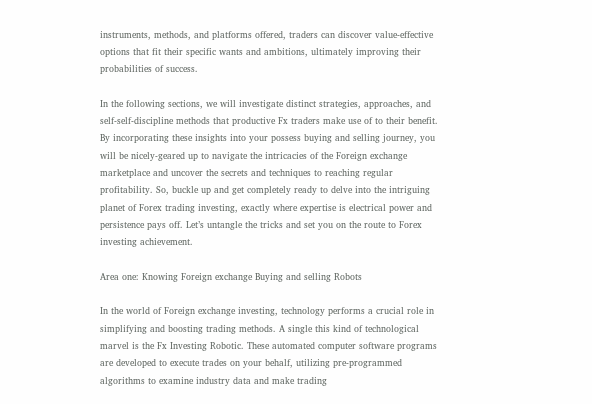instruments, methods, and platforms offered, traders can discover value-effective options that fit their specific wants and ambitions, ultimately improving their probabilities of success.

In the following sections, we will investigate distinct strategies, approaches, and self-self-discipline methods that productive Fx traders make use of to their benefit. By incorporating these insights into your possess buying and selling journey, you will be nicely-geared up to navigate the intricacies of the Foreign exchange marketplace and uncover the secrets and techniques to reaching regular profitability. So, buckle up and get completely ready to delve into the intriguing planet of Forex trading investing, exactly where expertise is electrical power and persistence pays off. Let’s untangle the tricks and set you on the route to Forex investing achievement.

Area one: Knowing Foreign exchange Buying and selling Robots

In the world of Foreign exchange investing, technology performs a crucial role in simplifying and boosting trading methods. A single this kind of technological marvel is the Fx Investing Robotic. These automated computer software programs are developed to execute trades on your behalf, utilizing pre-programmed algorithms to examine industry data and make trading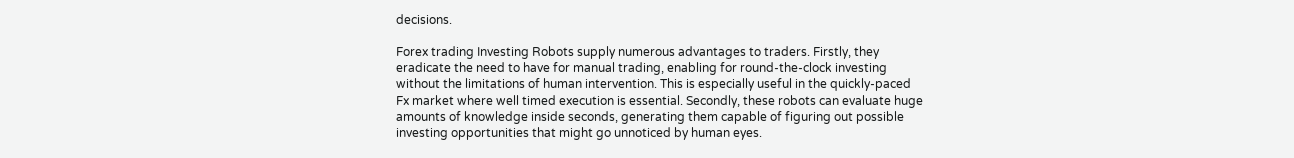decisions.

Forex trading Investing Robots supply numerous advantages to traders. Firstly, they eradicate the need to have for manual trading, enabling for round-the-clock investing without the limitations of human intervention. This is especially useful in the quickly-paced Fx market where well timed execution is essential. Secondly, these robots can evaluate huge amounts of knowledge inside seconds, generating them capable of figuring out possible investing opportunities that might go unnoticed by human eyes.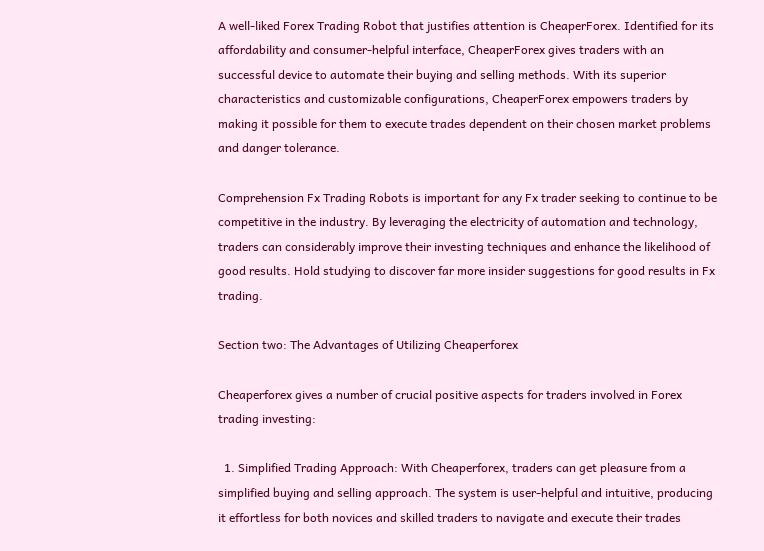A well-liked Forex Trading Robot that justifies attention is CheaperForex. Identified for its affordability and consumer-helpful interface, CheaperForex gives traders with an successful device to automate their buying and selling methods. With its superior characteristics and customizable configurations, CheaperForex empowers traders by making it possible for them to execute trades dependent on their chosen market problems and danger tolerance.

Comprehension Fx Trading Robots is important for any Fx trader seeking to continue to be competitive in the industry. By leveraging the electricity of automation and technology, traders can considerably improve their investing techniques and enhance the likelihood of good results. Hold studying to discover far more insider suggestions for good results in Fx trading.

Section two: The Advantages of Utilizing Cheaperforex

Cheaperforex gives a number of crucial positive aspects for traders involved in Forex trading investing:

  1. Simplified Trading Approach: With Cheaperforex, traders can get pleasure from a simplified buying and selling approach. The system is user-helpful and intuitive, producing it effortless for both novices and skilled traders to navigate and execute their trades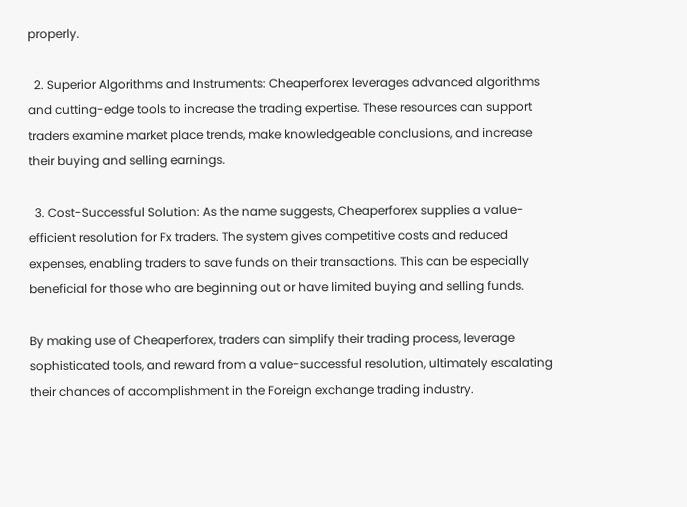properly.

  2. Superior Algorithms and Instruments: Cheaperforex leverages advanced algorithms and cutting-edge tools to increase the trading expertise. These resources can support traders examine market place trends, make knowledgeable conclusions, and increase their buying and selling earnings.

  3. Cost-Successful Solution: As the name suggests, Cheaperforex supplies a value-efficient resolution for Fx traders. The system gives competitive costs and reduced expenses, enabling traders to save funds on their transactions. This can be especially beneficial for those who are beginning out or have limited buying and selling funds.

By making use of Cheaperforex, traders can simplify their trading process, leverage sophisticated tools, and reward from a value-successful resolution, ultimately escalating their chances of accomplishment in the Foreign exchange trading industry.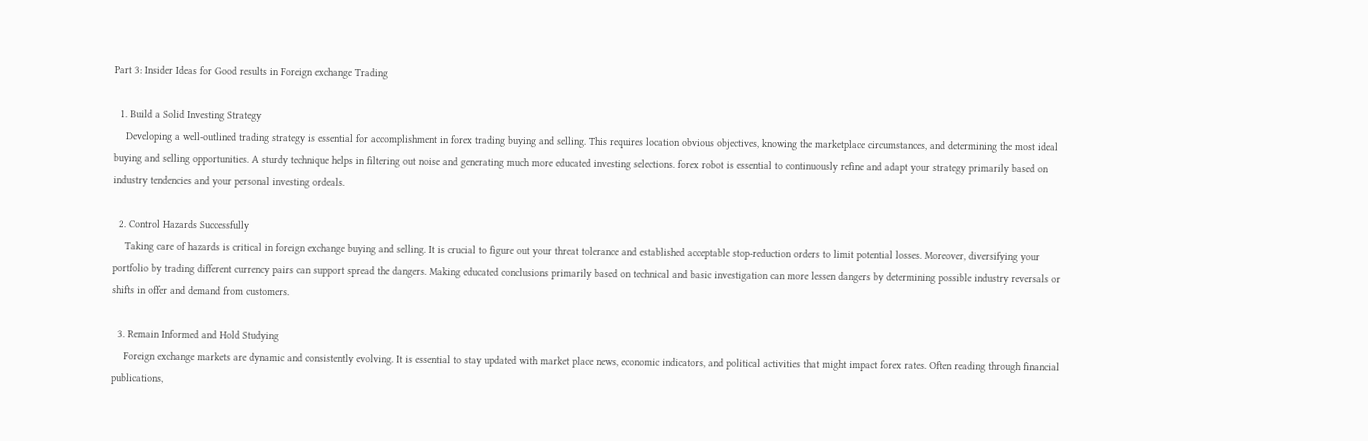Part 3: Insider Ideas for Good results in Foreign exchange Trading

  1. Build a Solid Investing Strategy
    Developing a well-outlined trading strategy is essential for accomplishment in forex trading buying and selling. This requires location obvious objectives, knowing the marketplace circumstances, and determining the most ideal buying and selling opportunities. A sturdy technique helps in filtering out noise and generating much more educated investing selections. forex robot is essential to continuously refine and adapt your strategy primarily based on industry tendencies and your personal investing ordeals.

  2. Control Hazards Successfully
    Taking care of hazards is critical in foreign exchange buying and selling. It is crucial to figure out your threat tolerance and established acceptable stop-reduction orders to limit potential losses. Moreover, diversifying your portfolio by trading different currency pairs can support spread the dangers. Making educated conclusions primarily based on technical and basic investigation can more lessen dangers by determining possible industry reversals or shifts in offer and demand from customers.

  3. Remain Informed and Hold Studying
    Foreign exchange markets are dynamic and consistently evolving. It is essential to stay updated with market place news, economic indicators, and political activities that might impact forex rates. Often reading through financial publications,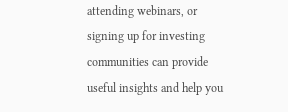attending webinars, or signing up for investing communities can provide useful insights and help you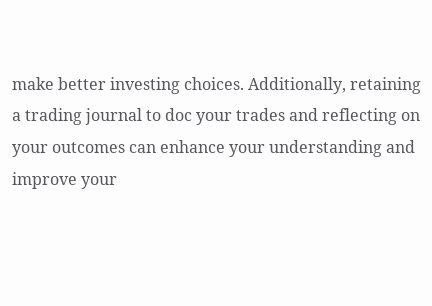make better investing choices. Additionally, retaining a trading journal to doc your trades and reflecting on your outcomes can enhance your understanding and improve your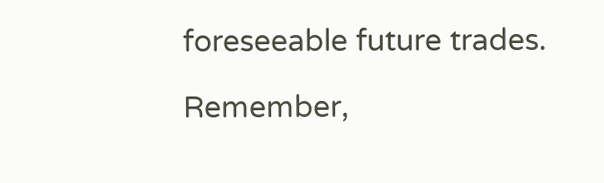foreseeable future trades.

Remember,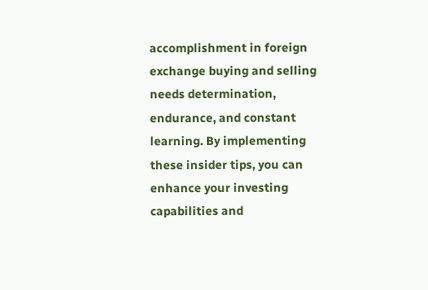accomplishment in foreign exchange buying and selling needs determination, endurance, and constant learning. By implementing these insider tips, you can enhance your investing capabilities and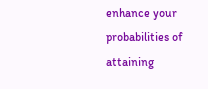enhance your probabilities of attaining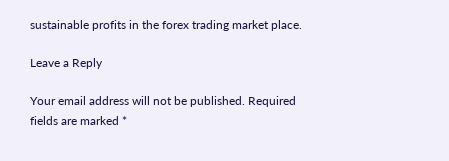sustainable profits in the forex trading market place.

Leave a Reply

Your email address will not be published. Required fields are marked *